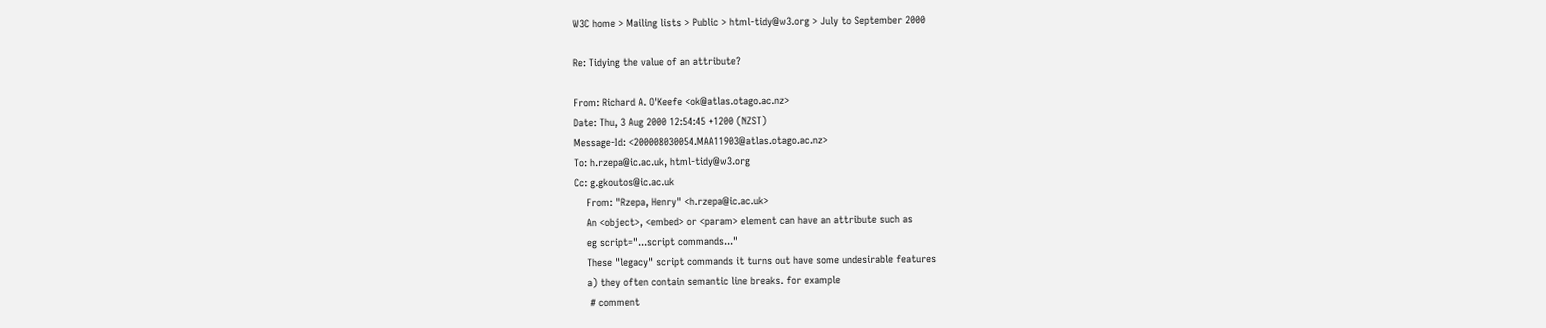W3C home > Mailing lists > Public > html-tidy@w3.org > July to September 2000

Re: Tidying the value of an attribute?

From: Richard A. O'Keefe <ok@atlas.otago.ac.nz>
Date: Thu, 3 Aug 2000 12:54:45 +1200 (NZST)
Message-Id: <200008030054.MAA11903@atlas.otago.ac.nz>
To: h.rzepa@ic.ac.uk, html-tidy@w3.org
Cc: g.gkoutos@ic.ac.uk
    From: "Rzepa, Henry" <h.rzepa@ic.ac.uk>
    An <object>, <embed> or <param> element can have an attribute such as
    eg script="...script commands..."
    These "legacy" script commands it turns out have some undesirable features
    a) they often contain semantic line breaks. for example
     # comment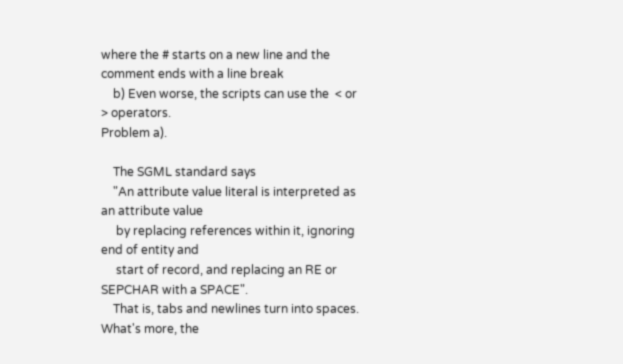where the # starts on a new line and the comment ends with a line break
    b) Even worse, the scripts can use the  < or  > operators.
Problem a).

    The SGML standard says
    "An attribute value literal is interpreted as an attribute value
     by replacing references within it, ignoring end of entity and
     start of record, and replacing an RE or SEPCHAR with a SPACE".
    That is, tabs and newlines turn into spaces.  What's more, the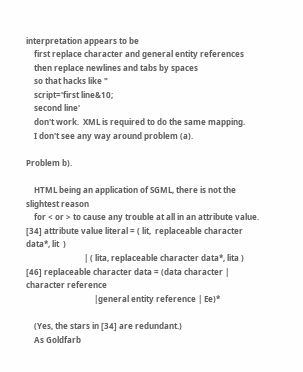interpretation appears to be
    first replace character and general entity references
    then replace newlines and tabs by spaces
    so that hacks like "
    script='first line&10;
    second line'
    don't work.  XML is required to do the same mapping.
    I don't see any way around problem (a).

Problem b).

    HTML being an application of SGML, there is not the slightest reason
    for < or > to cause any trouble at all in an attribute value.
[34] attribute value literal = ( lit,  replaceable character data*, lit  )
                             | ( lita, replaceable character data*, lita )
[46] replaceable character data = (data character | character reference
                                  |general entity reference | Ee)*

    (Yes, the stars in [34] are redundant.)
    As Goldfarb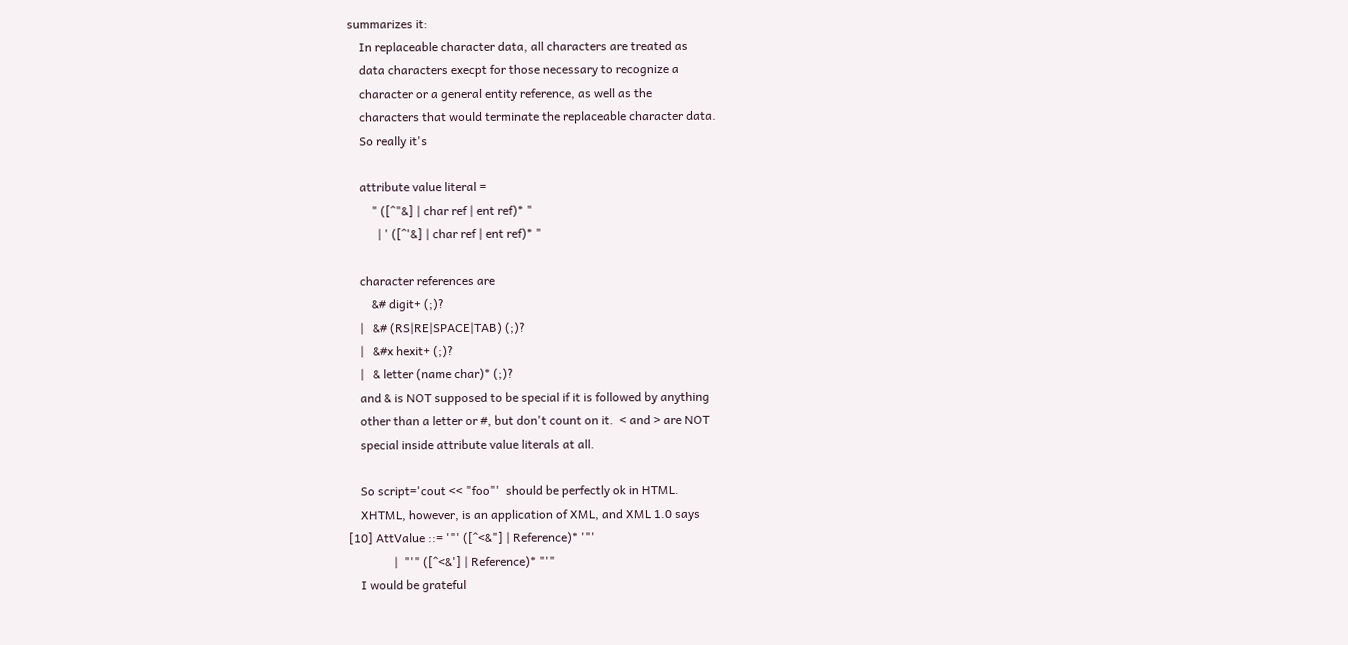summarizes it:
    In replaceable character data, all characters are treated as
    data characters execpt for those necessary to recognize a
    character or a general entity reference, as well as the
    characters that would terminate the replaceable character data.
    So really it's

    attribute value literal =
        " ([^"&] | char ref | ent ref)* "
          | ' ([^'&] | char ref | ent ref)* "

    character references are
        &# digit+ (;)?
    |   &# (RS|RE|SPACE|TAB) (;)?
    |   &#x hexit+ (;)?
    |   & letter (name char)* (;)?
    and & is NOT supposed to be special if it is followed by anything
    other than a letter or #, but don't count on it.  < and > are NOT
    special inside attribute value literals at all.

    So script='cout << "foo"'  should be perfectly ok in HTML.
    XHTML, however, is an application of XML, and XML 1.0 says
[10] AttValue ::= '"' ([^<&"] | Reference)* '"'
               |  "'" ([^<&'] | Reference)* "'"
    I would be grateful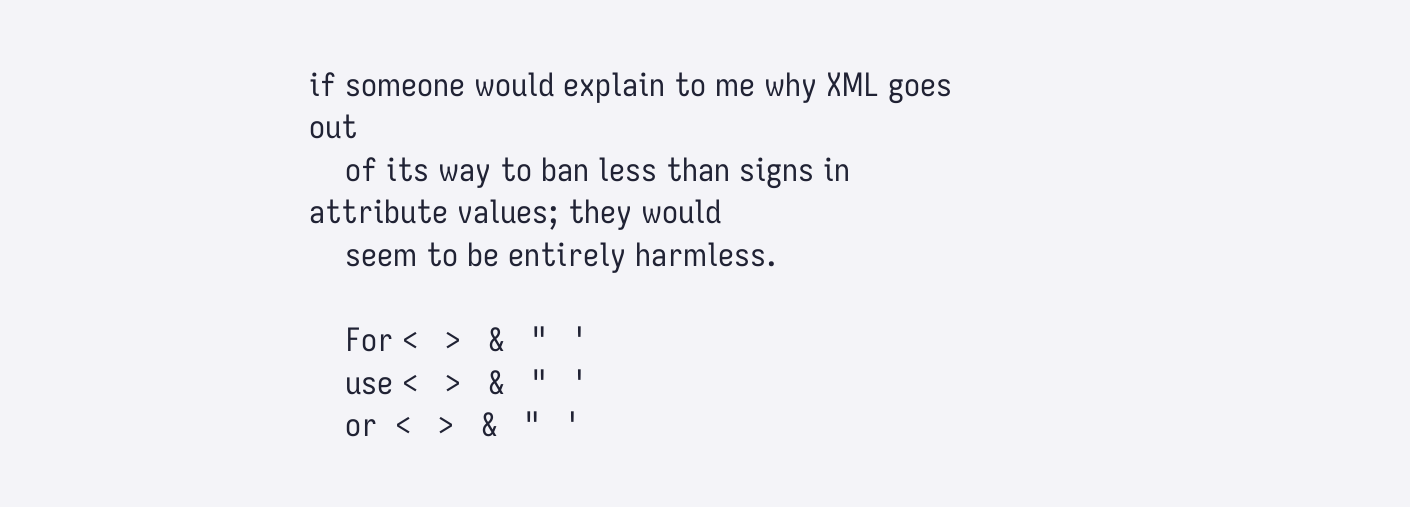if someone would explain to me why XML goes out
    of its way to ban less than signs in attribute values; they would
    seem to be entirely harmless.

    For <   >   &   "   '
    use <   >   &   "   '
    or  <   >   &   "   '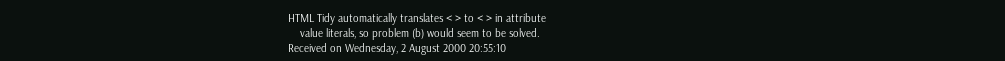HTML Tidy automatically translates < > to < > in attribute
    value literals, so problem (b) would seem to be solved.
Received on Wednesday, 2 August 2000 20:55:10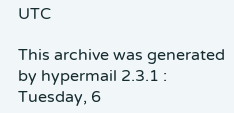UTC

This archive was generated by hypermail 2.3.1 : Tuesday, 6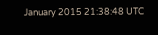January 2015 21:38:48 UTC